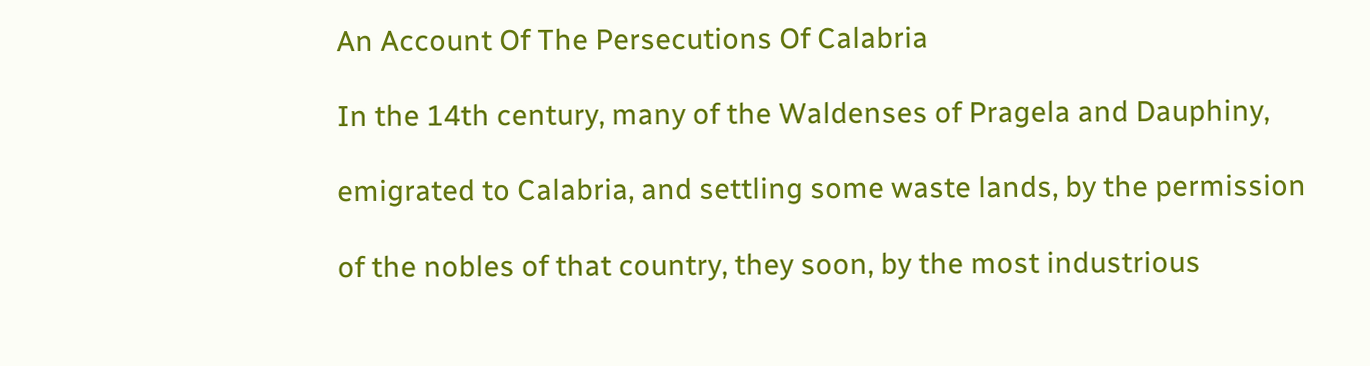An Account Of The Persecutions Of Calabria

In the 14th century, many of the Waldenses of Pragela and Dauphiny,

emigrated to Calabria, and settling some waste lands, by the permission

of the nobles of that country, they soon, by the most industrious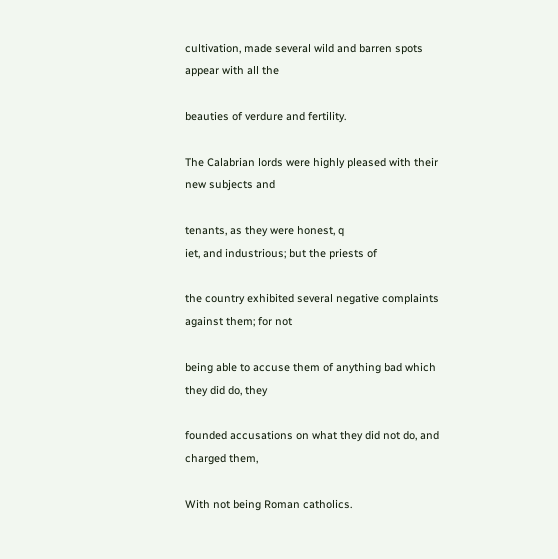cultivation, made several wild and barren spots appear with all the

beauties of verdure and fertility.

The Calabrian lords were highly pleased with their new subjects and

tenants, as they were honest, q
iet, and industrious; but the priests of

the country exhibited several negative complaints against them; for not

being able to accuse them of anything bad which they did do, they

founded accusations on what they did not do, and charged them,

With not being Roman catholics.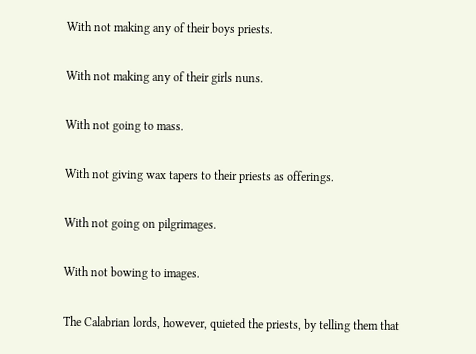With not making any of their boys priests.

With not making any of their girls nuns.

With not going to mass.

With not giving wax tapers to their priests as offerings.

With not going on pilgrimages.

With not bowing to images.

The Calabrian lords, however, quieted the priests, by telling them that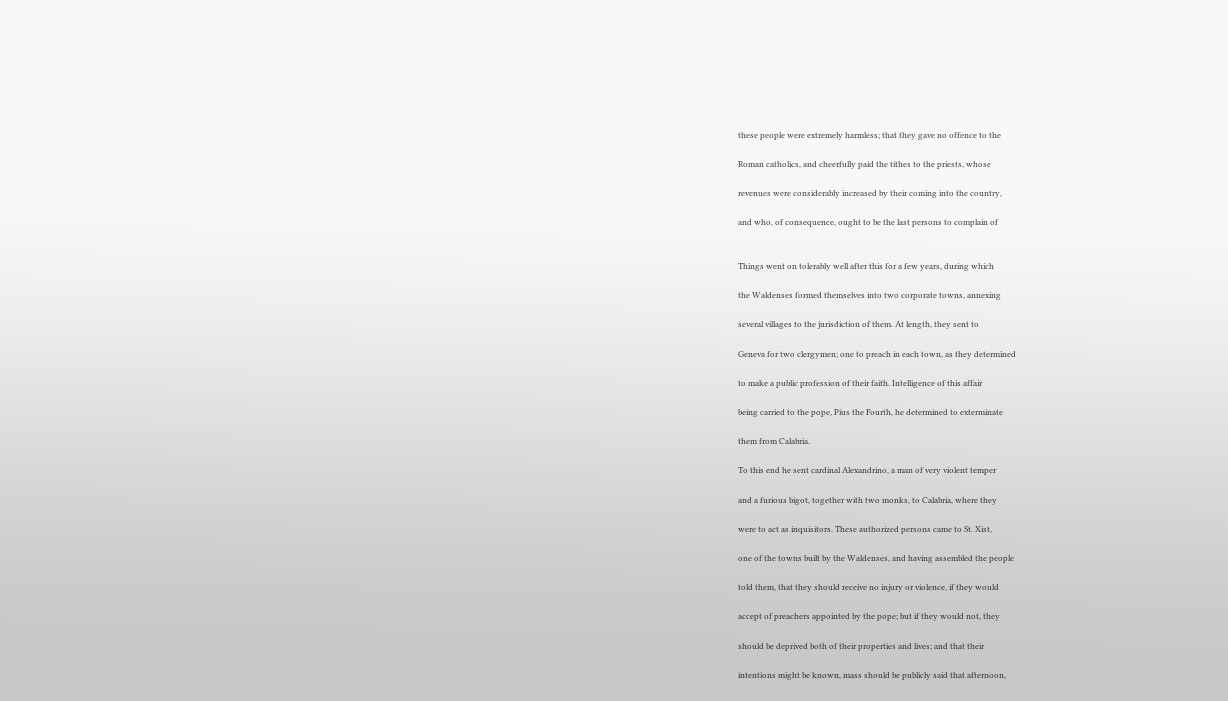these people were extremely harmless; that they gave no offence to the

Roman catholics, and cheerfully paid the tithes to the priests, whose

revenues were considerably increased by their coming into the country,

and who, of consequence, ought to be the last persons to complain of


Things went on tolerably well after this for a few years, during which

the Waldenses formed themselves into two corporate towns, annexing

several villages to the jurisdiction of them. At length, they sent to

Geneva for two clergymen; one to preach in each town, as they determined

to make a public profession of their faith. Intelligence of this affair

being carried to the pope, Pius the Fourth, he determined to exterminate

them from Calabria.

To this end he sent cardinal Alexandrino, a man of very violent temper

and a furious bigot, together with two monks, to Calabria, where they

were to act as inquisitors. These authorized persons came to St. Xist,

one of the towns built by the Waldenses, and having assembled the people

told them, that they should receive no injury or violence, if they would

accept of preachers appointed by the pope; but if they would not, they

should be deprived both of their properties and lives; and that their

intentions might be known, mass should be publicly said that afternoon,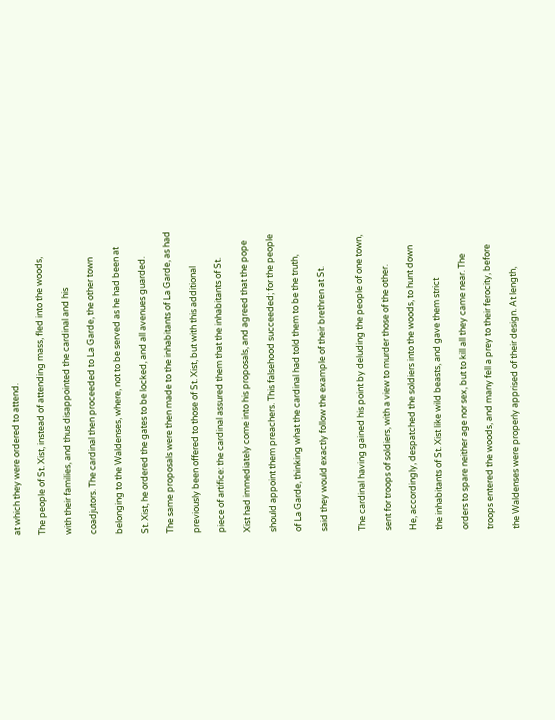at which they were ordered to attend.

The people of St. Xist, instead of attending mass, fled into the woods,

with their families, and thus disappointed the cardinal and his

coadjutors. The cardinal then proceeded to La Garde, the other town

belonging to the Waldenses, where, not to be served as he had been at

St. Xist, he ordered the gates to be locked, and all avenues guarded.

The same proposals were then made to the inhabitants of La Garde, as had

previously been offered to those of St. Xist, but with this additional

piece of artifice: the cardinal assured them that the inhabitants of St.

Xist had immediately come into his proposals, and agreed that the pope

should appoint them preachers. This falsehood succeeded; for the people

of La Garde, thinking what the cardinal had told them to be the truth,

said they would exactly follow the example of their brethren at St.


The cardinal having gained his point by deluding the people of one town,

sent for troops of soldiers, with a view to murder those of the other.

He, accordingly, despatched the soldiers into the woods, to hunt down

the inhabitants of St. Xist like wild beasts, and gave them strict

orders to spare neither age nor sex, but to kill all they came near. The

troops entered the woods, and many fell a prey to their ferocity, before

the Waldenses were properly apprised of their design. At length,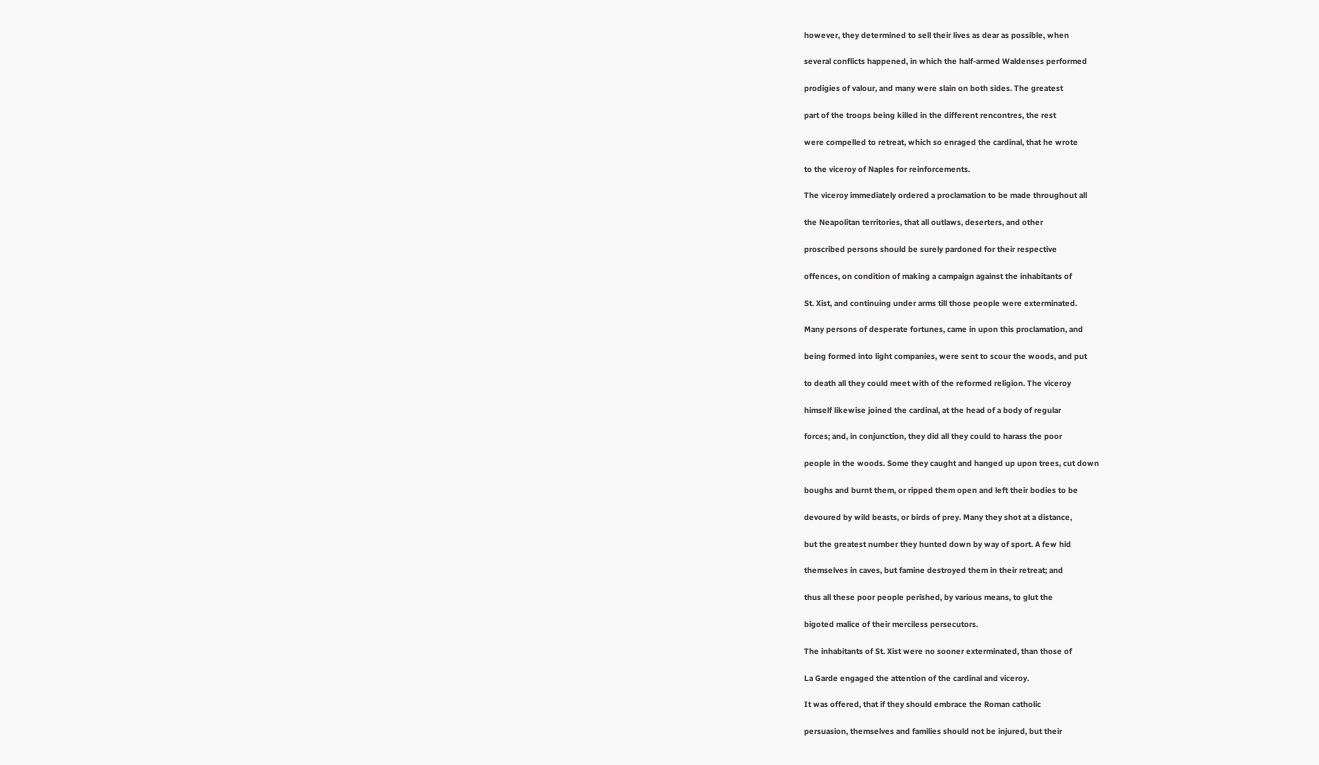however, they determined to sell their lives as dear as possible, when

several conflicts happened, in which the half-armed Waldenses performed

prodigies of valour, and many were slain on both sides. The greatest

part of the troops being killed in the different rencontres, the rest

were compelled to retreat, which so enraged the cardinal, that he wrote

to the viceroy of Naples for reinforcements.

The viceroy immediately ordered a proclamation to be made throughout all

the Neapolitan territories, that all outlaws, deserters, and other

proscribed persons should be surely pardoned for their respective

offences, on condition of making a campaign against the inhabitants of

St. Xist, and continuing under arms till those people were exterminated.

Many persons of desperate fortunes, came in upon this proclamation, and

being formed into light companies, were sent to scour the woods, and put

to death all they could meet with of the reformed religion. The viceroy

himself likewise joined the cardinal, at the head of a body of regular

forces; and, in conjunction, they did all they could to harass the poor

people in the woods. Some they caught and hanged up upon trees, cut down

boughs and burnt them, or ripped them open and left their bodies to be

devoured by wild beasts, or birds of prey. Many they shot at a distance,

but the greatest number they hunted down by way of sport. A few hid

themselves in caves, but famine destroyed them in their retreat; and

thus all these poor people perished, by various means, to glut the

bigoted malice of their merciless persecutors.

The inhabitants of St. Xist were no sooner exterminated, than those of

La Garde engaged the attention of the cardinal and viceroy.

It was offered, that if they should embrace the Roman catholic

persuasion, themselves and families should not be injured, but their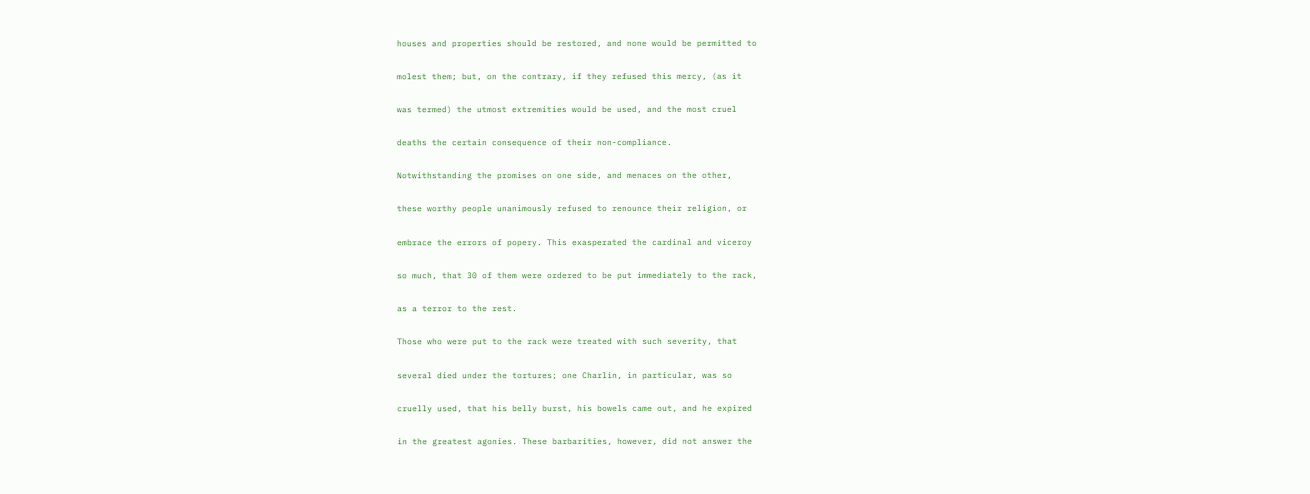houses and properties should be restored, and none would be permitted to

molest them; but, on the contrary, if they refused this mercy, (as it

was termed) the utmost extremities would be used, and the most cruel

deaths the certain consequence of their non-compliance.

Notwithstanding the promises on one side, and menaces on the other,

these worthy people unanimously refused to renounce their religion, or

embrace the errors of popery. This exasperated the cardinal and viceroy

so much, that 30 of them were ordered to be put immediately to the rack,

as a terror to the rest.

Those who were put to the rack were treated with such severity, that

several died under the tortures; one Charlin, in particular, was so

cruelly used, that his belly burst, his bowels came out, and he expired

in the greatest agonies. These barbarities, however, did not answer the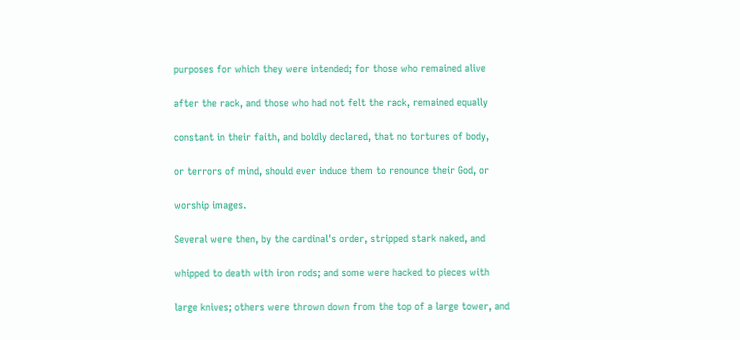purposes for which they were intended; for those who remained alive

after the rack, and those who had not felt the rack, remained equally

constant in their faith, and boldly declared, that no tortures of body,

or terrors of mind, should ever induce them to renounce their God, or

worship images.

Several were then, by the cardinal's order, stripped stark naked, and

whipped to death with iron rods; and some were hacked to pieces with

large knives; others were thrown down from the top of a large tower, and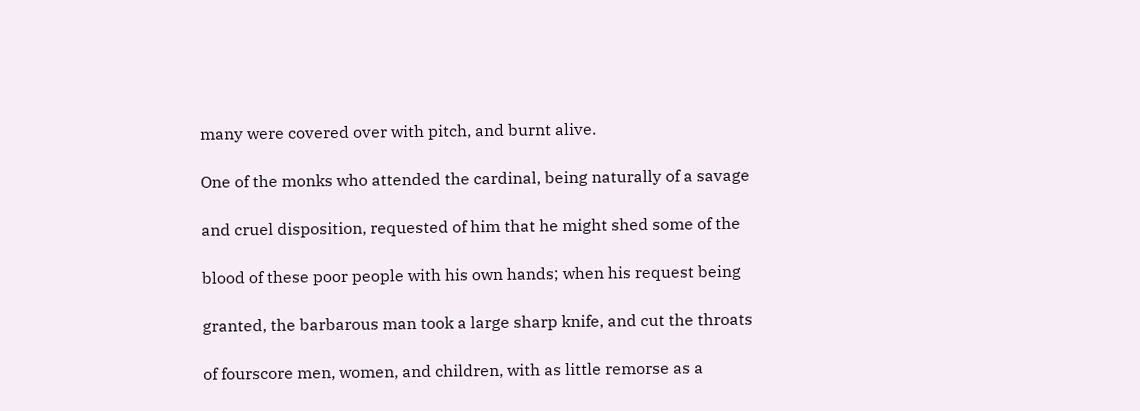many were covered over with pitch, and burnt alive.

One of the monks who attended the cardinal, being naturally of a savage

and cruel disposition, requested of him that he might shed some of the

blood of these poor people with his own hands; when his request being

granted, the barbarous man took a large sharp knife, and cut the throats

of fourscore men, women, and children, with as little remorse as a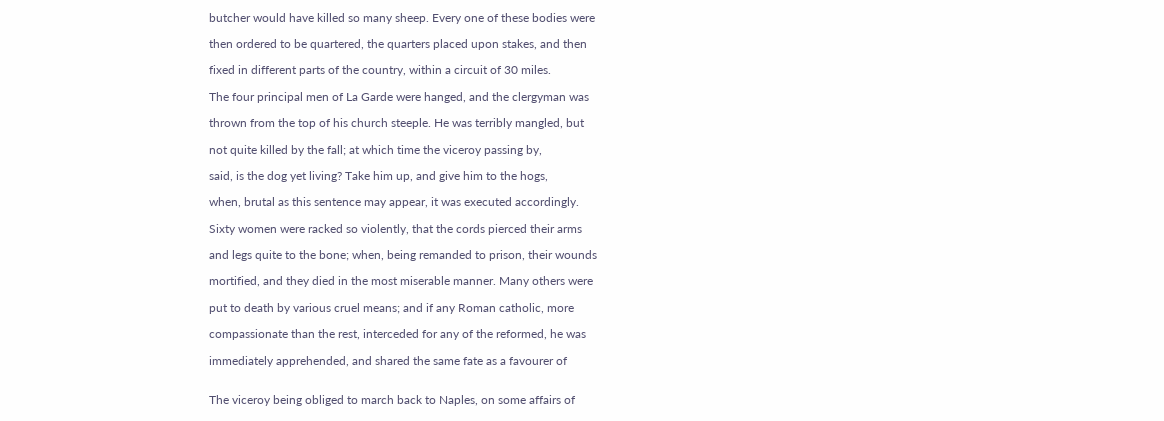butcher would have killed so many sheep. Every one of these bodies were

then ordered to be quartered, the quarters placed upon stakes, and then

fixed in different parts of the country, within a circuit of 30 miles.

The four principal men of La Garde were hanged, and the clergyman was

thrown from the top of his church steeple. He was terribly mangled, but

not quite killed by the fall; at which time the viceroy passing by,

said, is the dog yet living? Take him up, and give him to the hogs,

when, brutal as this sentence may appear, it was executed accordingly.

Sixty women were racked so violently, that the cords pierced their arms

and legs quite to the bone; when, being remanded to prison, their wounds

mortified, and they died in the most miserable manner. Many others were

put to death by various cruel means; and if any Roman catholic, more

compassionate than the rest, interceded for any of the reformed, he was

immediately apprehended, and shared the same fate as a favourer of


The viceroy being obliged to march back to Naples, on some affairs of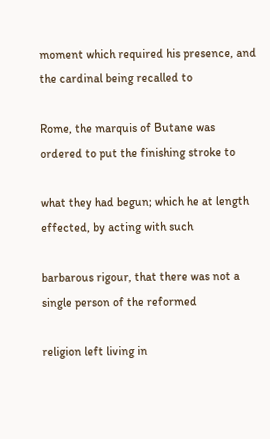moment which required his presence, and the cardinal being recalled to

Rome, the marquis of Butane was ordered to put the finishing stroke to

what they had begun; which he at length effected, by acting with such

barbarous rigour, that there was not a single person of the reformed

religion left living in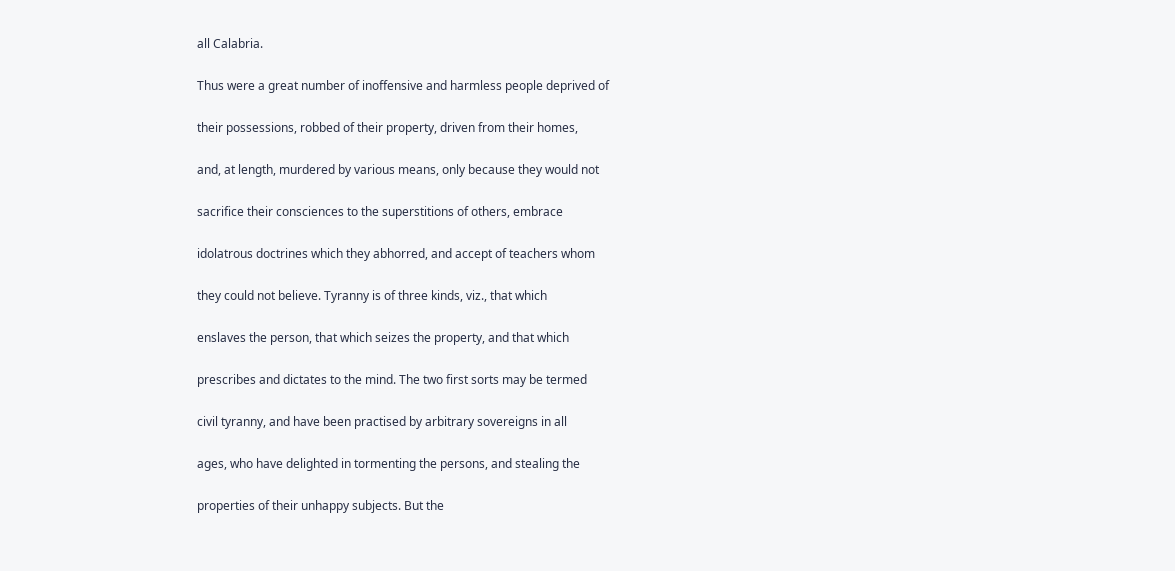all Calabria.

Thus were a great number of inoffensive and harmless people deprived of

their possessions, robbed of their property, driven from their homes,

and, at length, murdered by various means, only because they would not

sacrifice their consciences to the superstitions of others, embrace

idolatrous doctrines which they abhorred, and accept of teachers whom

they could not believe. Tyranny is of three kinds, viz., that which

enslaves the person, that which seizes the property, and that which

prescribes and dictates to the mind. The two first sorts may be termed

civil tyranny, and have been practised by arbitrary sovereigns in all

ages, who have delighted in tormenting the persons, and stealing the

properties of their unhappy subjects. But the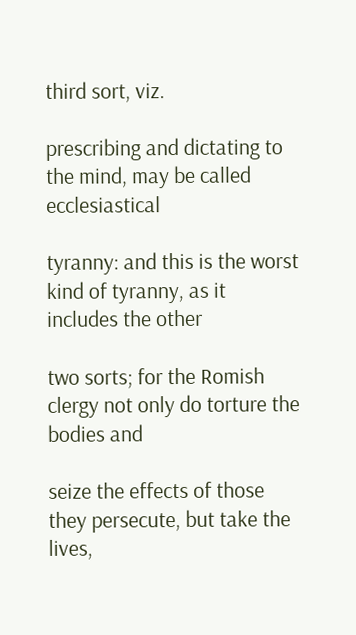third sort, viz.

prescribing and dictating to the mind, may be called ecclesiastical

tyranny: and this is the worst kind of tyranny, as it includes the other

two sorts; for the Romish clergy not only do torture the bodies and

seize the effects of those they persecute, but take the lives,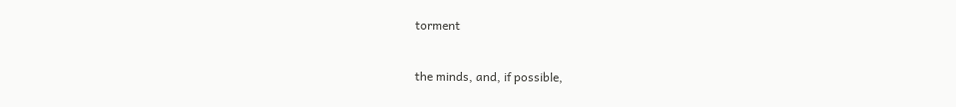torment

the minds, and, if possible,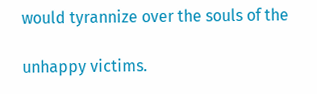would tyrannize over the souls of the

unhappy victims.